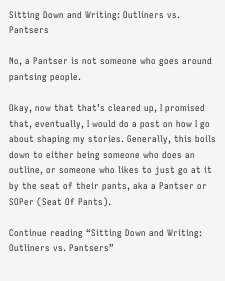Sitting Down and Writing: Outliners vs. Pantsers

No, a Pantser is not someone who goes around pantsing people.

Okay, now that that’s cleared up, I promised that, eventually, I would do a post on how I go about shaping my stories. Generally, this boils down to either being someone who does an outline, or someone who likes to just go at it by the seat of their pants, aka a Pantser or SOPer (Seat Of Pants).

Continue reading “Sitting Down and Writing: Outliners vs. Pantsers”